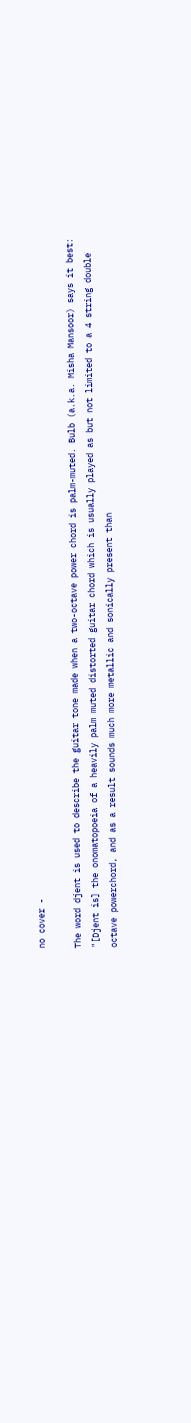no cover -

The word djent is used to describe the guitar tone made when a two-octave power chord is palm-muted. Bulb (a.k.a. Misha Mansoor) says it best: "[Djent is] the onomatopoeia of a heavily palm muted distorted guitar chord which is usually played as but not limited to a 4 string double octave powerchord, and as a result sounds much more metallic and sonically present than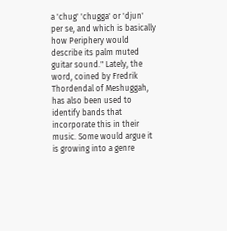a 'chug' 'chugga' or 'djun' per se, and which is basically how Periphery would describe its palm muted guitar sound." Lately, the word, coined by Fredrik Thordendal of Meshuggah, has also been used to identify bands that incorporate this in their music. Some would argue it is growing into a genre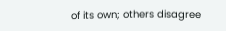of its own; others disagree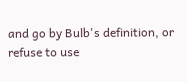and go by Bulb's definition, or refuse to use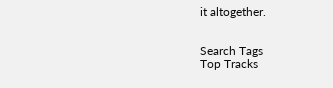it altogether.


Search Tags
Top Tracks